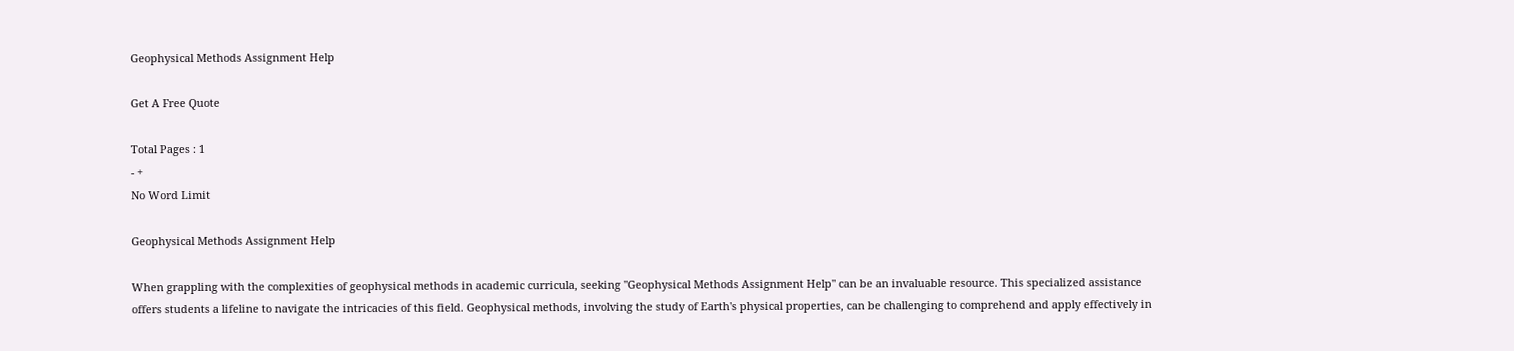Geophysical Methods Assignment Help

Get A Free Quote

Total Pages : 1
- +
No Word Limit

Geophysical Methods Assignment Help

When grappling with the complexities of geophysical methods in academic curricula, seeking "Geophysical Methods Assignment Help" can be an invaluable resource. This specialized assistance offers students a lifeline to navigate the intricacies of this field. Geophysical methods, involving the study of Earth's physical properties, can be challenging to comprehend and apply effectively in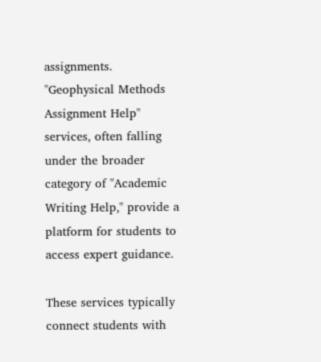assignments. "Geophysical Methods Assignment Help" services, often falling under the broader category of "Academic Writing Help," provide a platform for students to access expert guidance.

These services typically connect students with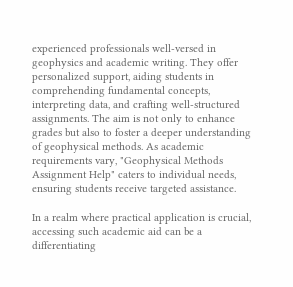experienced professionals well-versed in geophysics and academic writing. They offer personalized support, aiding students in comprehending fundamental concepts, interpreting data, and crafting well-structured assignments. The aim is not only to enhance grades but also to foster a deeper understanding of geophysical methods. As academic requirements vary, "Geophysical Methods Assignment Help" caters to individual needs, ensuring students receive targeted assistance.

In a realm where practical application is crucial, accessing such academic aid can be a differentiating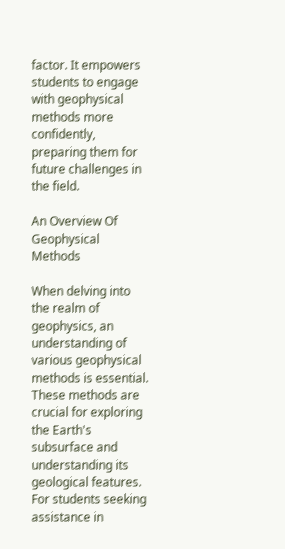factor. It empowers students to engage with geophysical methods more confidently, preparing them for future challenges in the field.

An Overview Of Geophysical Methods

When delving into the realm of geophysics, an understanding of various geophysical methods is essential. These methods are crucial for exploring the Earth's subsurface and understanding its geological features. For students seeking assistance in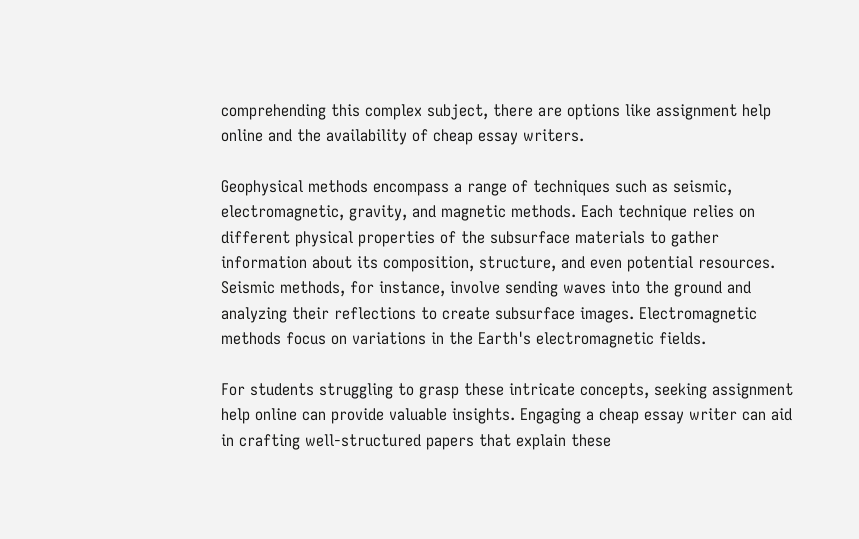comprehending this complex subject, there are options like assignment help online and the availability of cheap essay writers.

Geophysical methods encompass a range of techniques such as seismic, electromagnetic, gravity, and magnetic methods. Each technique relies on different physical properties of the subsurface materials to gather information about its composition, structure, and even potential resources. Seismic methods, for instance, involve sending waves into the ground and analyzing their reflections to create subsurface images. Electromagnetic methods focus on variations in the Earth's electromagnetic fields.

For students struggling to grasp these intricate concepts, seeking assignment help online can provide valuable insights. Engaging a cheap essay writer can aid in crafting well-structured papers that explain these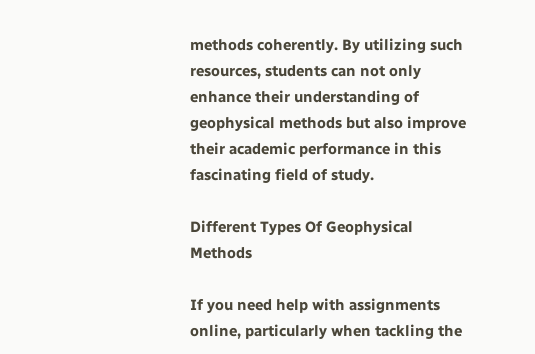methods coherently. By utilizing such resources, students can not only enhance their understanding of geophysical methods but also improve their academic performance in this fascinating field of study.

Different Types Of Geophysical Methods

If you need help with assignments online, particularly when tackling the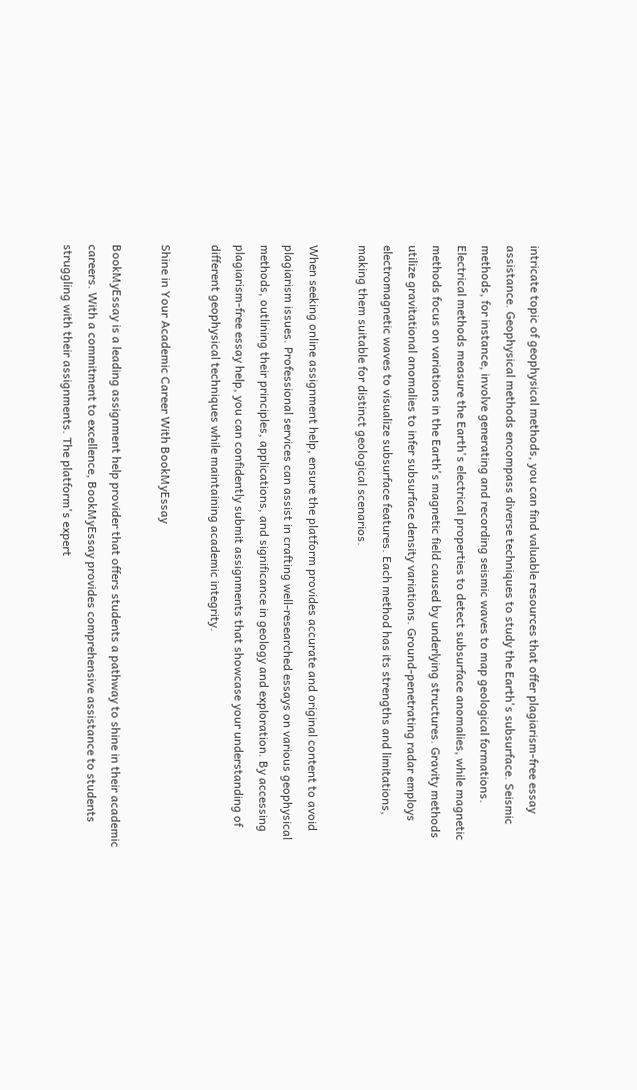intricate topic of geophysical methods, you can find valuable resources that offer plagiarism-free essay assistance. Geophysical methods encompass diverse techniques to study the Earth's subsurface. Seismic methods, for instance, involve generating and recording seismic waves to map geological formations. Electrical methods measure the Earth's electrical properties to detect subsurface anomalies, while magnetic methods focus on variations in the Earth's magnetic field caused by underlying structures. Gravity methods utilize gravitational anomalies to infer subsurface density variations. Ground-penetrating radar employs electromagnetic waves to visualize subsurface features. Each method has its strengths and limitations, making them suitable for distinct geological scenarios.

When seeking online assignment help, ensure the platform provides accurate and original content to avoid plagiarism issues. Professional services can assist in crafting well-researched essays on various geophysical methods, outlining their principles, applications, and significance in geology and exploration. By accessing plagiarism-free essay help, you can confidently submit assignments that showcase your understanding of different geophysical techniques while maintaining academic integrity.

Shine in Your Academic Career With BookMyEssay

BookMyEssay is a leading assignment help provider that offers students a pathway to shine in their academic careers. With a commitment to excellence, BookMyEssay provides comprehensive assistance to students struggling with their assignments. The platform's expert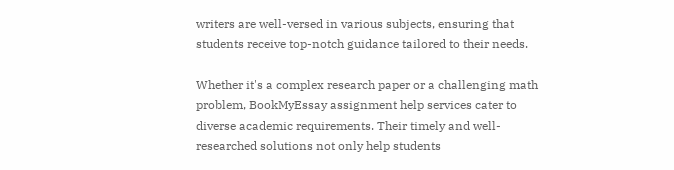writers are well-versed in various subjects, ensuring that students receive top-notch guidance tailored to their needs.

Whether it's a complex research paper or a challenging math problem, BookMyEssay assignment help services cater to diverse academic requirements. Their timely and well-researched solutions not only help students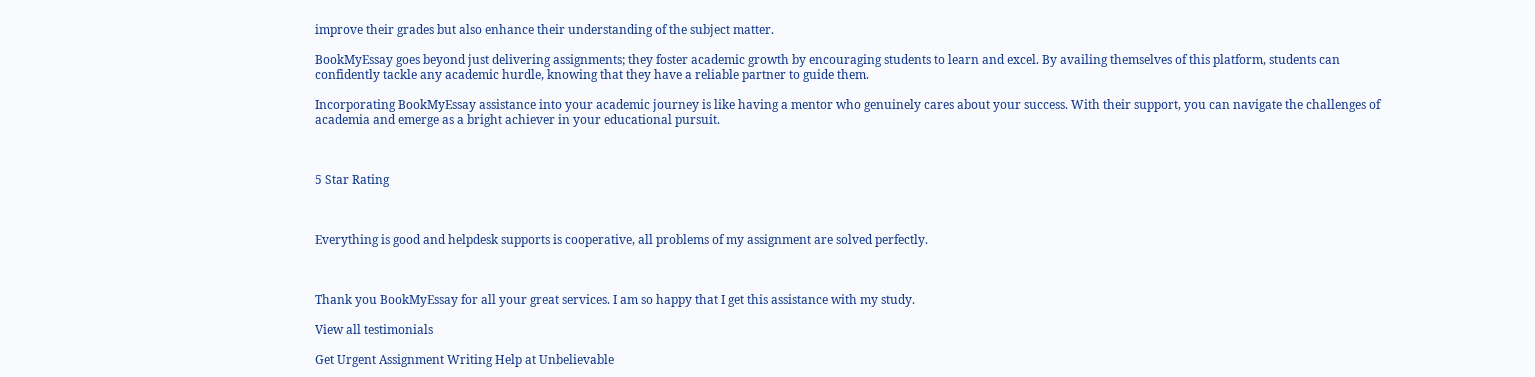improve their grades but also enhance their understanding of the subject matter.

BookMyEssay goes beyond just delivering assignments; they foster academic growth by encouraging students to learn and excel. By availing themselves of this platform, students can confidently tackle any academic hurdle, knowing that they have a reliable partner to guide them.

Incorporating BookMyEssay assistance into your academic journey is like having a mentor who genuinely cares about your success. With their support, you can navigate the challenges of academia and emerge as a bright achiever in your educational pursuit.



5 Star Rating



Everything is good and helpdesk supports is cooperative, all problems of my assignment are solved perfectly.



Thank you BookMyEssay for all your great services. I am so happy that I get this assistance with my study.

View all testimonials

Get Urgent Assignment Writing Help at Unbelievable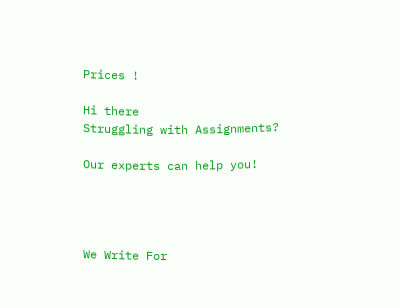Prices !

Hi there
Struggling with Assignments?

Our experts can help you!




We Write For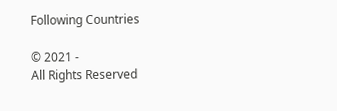Following Countries

© 2021 -
All Rights Reserved